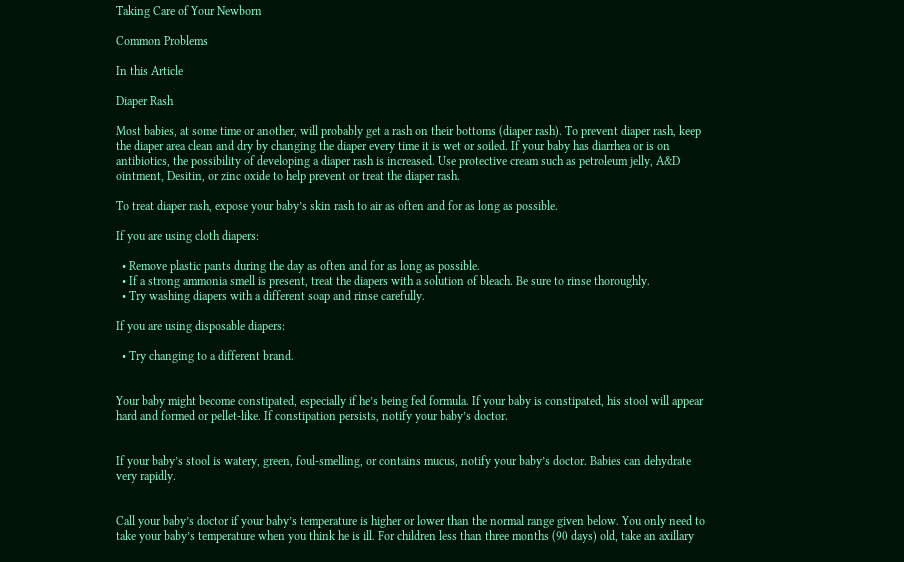Taking Care of Your Newborn

Common Problems

In this Article

Diaper Rash

Most babies, at some time or another, will probably get a rash on their bottoms (diaper rash). To prevent diaper rash, keep the diaper area clean and dry by changing the diaper every time it is wet or soiled. If your baby has diarrhea or is on antibiotics, the possibility of developing a diaper rash is increased. Use protective cream such as petroleum jelly, A&D ointment, Desitin, or zinc oxide to help prevent or treat the diaper rash.

To treat diaper rash, expose your baby’s skin rash to air as often and for as long as possible.

If you are using cloth diapers:

  • Remove plastic pants during the day as often and for as long as possible.
  • If a strong ammonia smell is present, treat the diapers with a solution of bleach. Be sure to rinse thoroughly.
  • Try washing diapers with a different soap and rinse carefully.

If you are using disposable diapers:

  • Try changing to a different brand.


Your baby might become constipated, especially if he’s being fed formula. If your baby is constipated, his stool will appear hard and formed or pellet-like. If constipation persists, notify your baby’s doctor.


If your baby’s stool is watery, green, foul-smelling, or contains mucus, notify your baby’s doctor. Babies can dehydrate very rapidly.


Call your baby’s doctor if your baby’s temperature is higher or lower than the normal range given below. You only need to take your baby’s temperature when you think he is ill. For children less than three months (90 days) old, take an axillary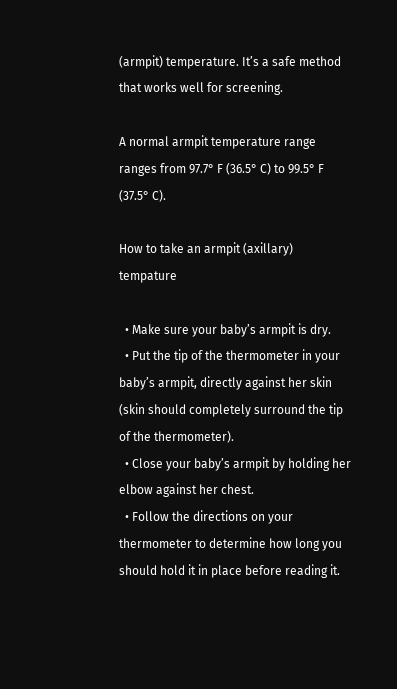(armpit) temperature. It’s a safe method that works well for screening.

A normal armpit temperature range ranges from 97.7° F (36.5° C) to 99.5° F (37.5° C).

How to take an armpit (axillary) tempature

  • Make sure your baby’s armpit is dry.
  • Put the tip of the thermometer in your baby’s armpit, directly against her skin (skin should completely surround the tip of the thermometer).
  • Close your baby’s armpit by holding her elbow against her chest.
  • Follow the directions on your thermometer to determine how long you should hold it in place before reading it.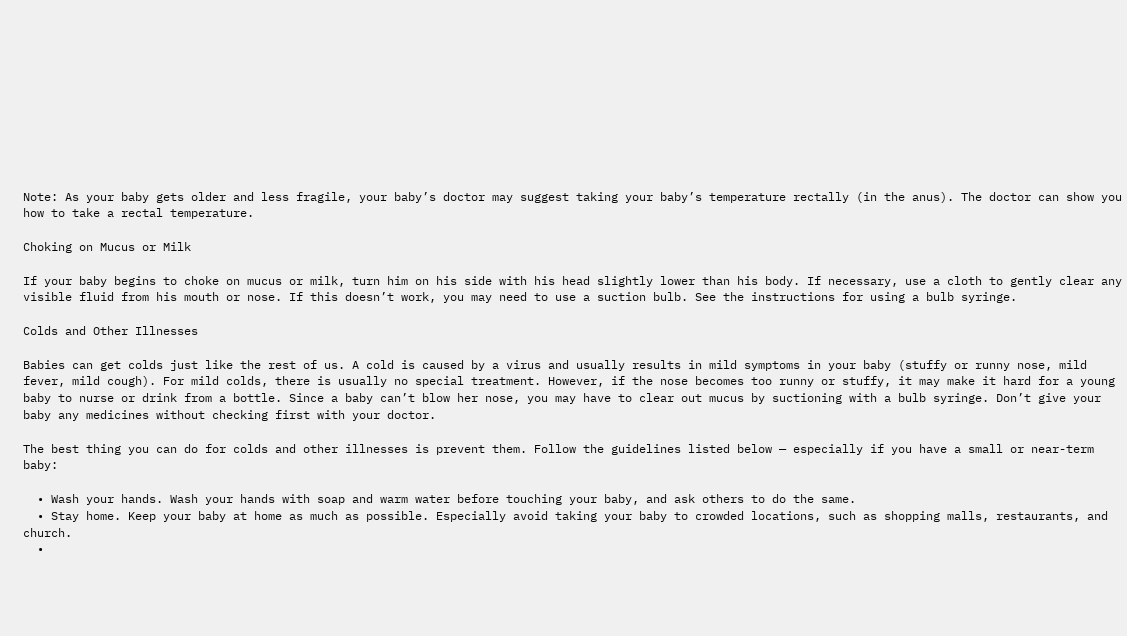Note: As your baby gets older and less fragile, your baby’s doctor may suggest taking your baby’s temperature rectally (in the anus). The doctor can show you how to take a rectal temperature.

Choking on Mucus or Milk

If your baby begins to choke on mucus or milk, turn him on his side with his head slightly lower than his body. If necessary, use a cloth to gently clear any visible fluid from his mouth or nose. If this doesn’t work, you may need to use a suction bulb. See the instructions for using a bulb syringe.

Colds and Other Illnesses

Babies can get colds just like the rest of us. A cold is caused by a virus and usually results in mild symptoms in your baby (stuffy or runny nose, mild fever, mild cough). For mild colds, there is usually no special treatment. However, if the nose becomes too runny or stuffy, it may make it hard for a young baby to nurse or drink from a bottle. Since a baby can’t blow her nose, you may have to clear out mucus by suctioning with a bulb syringe. Don’t give your baby any medicines without checking first with your doctor.

The best thing you can do for colds and other illnesses is prevent them. Follow the guidelines listed below — especially if you have a small or near-term baby:

  • Wash your hands. Wash your hands with soap and warm water before touching your baby, and ask others to do the same.
  • Stay home. Keep your baby at home as much as possible. Especially avoid taking your baby to crowded locations, such as shopping malls, restaurants, and church.
  •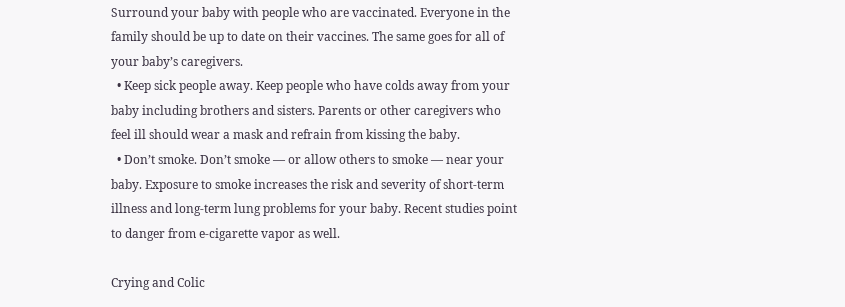Surround your baby with people who are vaccinated. Everyone in the family should be up to date on their vaccines. The same goes for all of your baby’s caregivers.
  • Keep sick people away. Keep people who have colds away from your baby including brothers and sisters. Parents or other caregivers who feel ill should wear a mask and refrain from kissing the baby.
  • Don’t smoke. Don’t smoke — or allow others to smoke — near your baby. Exposure to smoke increases the risk and severity of short-term illness and long-term lung problems for your baby. Recent studies point to danger from e-cigarette vapor as well.

Crying and Colic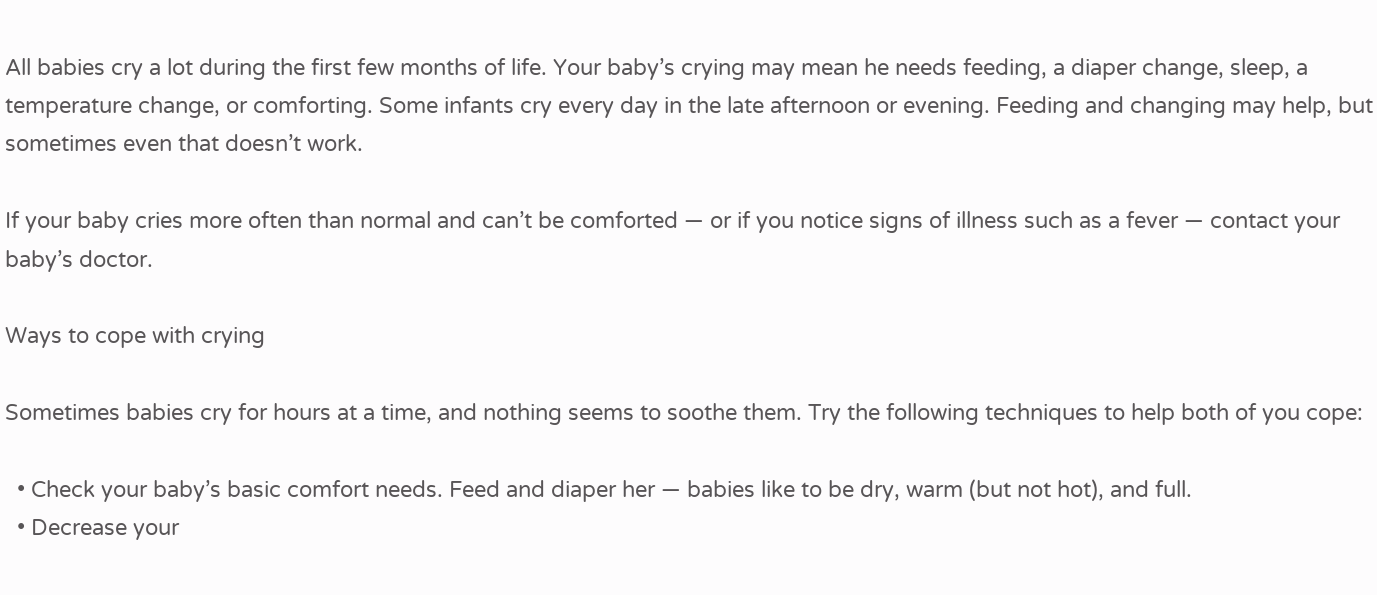All babies cry a lot during the first few months of life. Your baby’s crying may mean he needs feeding, a diaper change, sleep, a temperature change, or comforting. Some infants cry every day in the late afternoon or evening. Feeding and changing may help, but sometimes even that doesn’t work.

If your baby cries more often than normal and can’t be comforted — or if you notice signs of illness such as a fever — contact your baby’s doctor.

Ways to cope with crying

Sometimes babies cry for hours at a time, and nothing seems to soothe them. Try the following techniques to help both of you cope:

  • Check your baby’s basic comfort needs. Feed and diaper her — babies like to be dry, warm (but not hot), and full.
  • Decrease your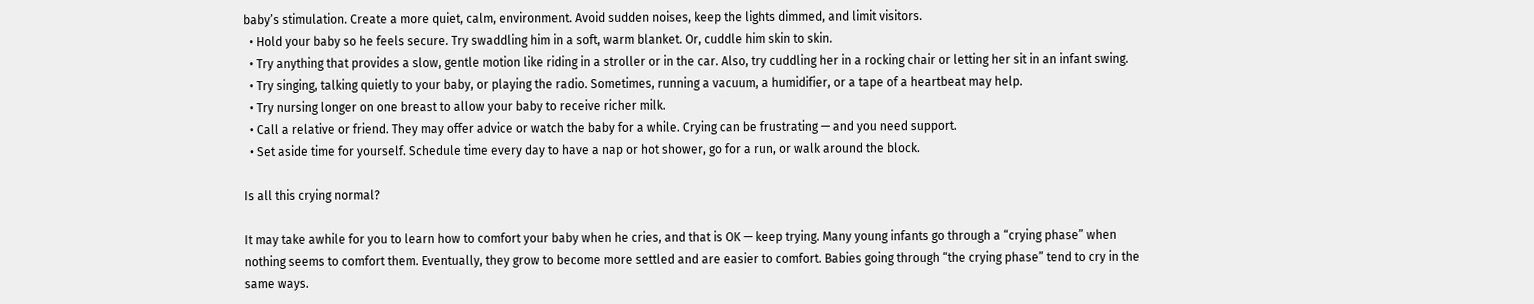baby’s stimulation. Create a more quiet, calm, environment. Avoid sudden noises, keep the lights dimmed, and limit visitors.
  • Hold your baby so he feels secure. Try swaddling him in a soft, warm blanket. Or, cuddle him skin to skin.
  • Try anything that provides a slow, gentle motion like riding in a stroller or in the car. Also, try cuddling her in a rocking chair or letting her sit in an infant swing.
  • Try singing, talking quietly to your baby, or playing the radio. Sometimes, running a vacuum, a humidifier, or a tape of a heartbeat may help.
  • Try nursing longer on one breast to allow your baby to receive richer milk.
  • Call a relative or friend. They may offer advice or watch the baby for a while. Crying can be frustrating — and you need support.
  • Set aside time for yourself. Schedule time every day to have a nap or hot shower, go for a run, or walk around the block.

Is all this crying normal?

It may take awhile for you to learn how to comfort your baby when he cries, and that is OK — keep trying. Many young infants go through a “crying phase” when nothing seems to comfort them. Eventually, they grow to become more settled and are easier to comfort. Babies going through “the crying phase” tend to cry in the same ways.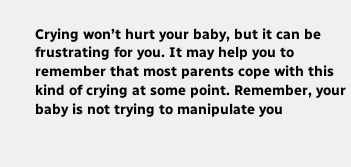Crying won’t hurt your baby, but it can be frustrating for you. It may help you to remember that most parents cope with this kind of crying at some point. Remember, your baby is not trying to manipulate you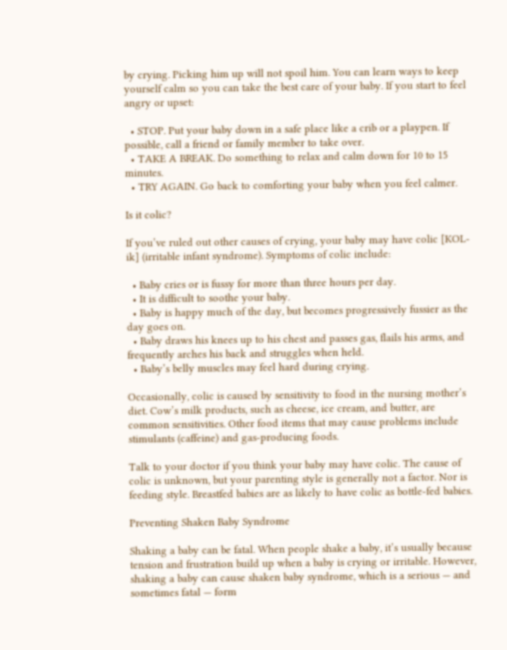by crying. Picking him up will not spoil him. You can learn ways to keep yourself calm so you can take the best care of your baby. If you start to feel angry or upset:

  • STOP. Put your baby down in a safe place like a crib or a playpen. If possible, call a friend or family member to take over.
  • TAKE A BREAK. Do something to relax and calm down for 10 to 15 minutes.
  • TRY AGAIN. Go back to comforting your baby when you feel calmer.

Is it colic?

If you’ve ruled out other causes of crying, your baby may have colic [KOL-ik] (irritable infant syndrome). Symptoms of colic include:

  • Baby cries or is fussy for more than three hours per day.
  • It is difficult to soothe your baby.
  • Baby is happy much of the day, but becomes progressively fussier as the day goes on.
  • Baby draws his knees up to his chest and passes gas, flails his arms, and frequently arches his back and struggles when held.
  • Baby’s belly muscles may feel hard during crying.

Occasionally, colic is caused by sensitivity to food in the nursing mother’s diet. Cow’s milk products, such as cheese, ice cream, and butter, are common sensitivities. Other food items that may cause problems include stimulants (caffeine) and gas-producing foods.

Talk to your doctor if you think your baby may have colic. The cause of colic is unknown, but your parenting style is generally not a factor. Nor is feeding style. Breastfed babies are as likely to have colic as bottle-fed babies.

Preventing Shaken Baby Syndrome

Shaking a baby can be fatal. When people shake a baby, it’s usually because tension and frustration build up when a baby is crying or irritable. However, shaking a baby can cause shaken baby syndrome, which is a serious — and sometimes fatal — form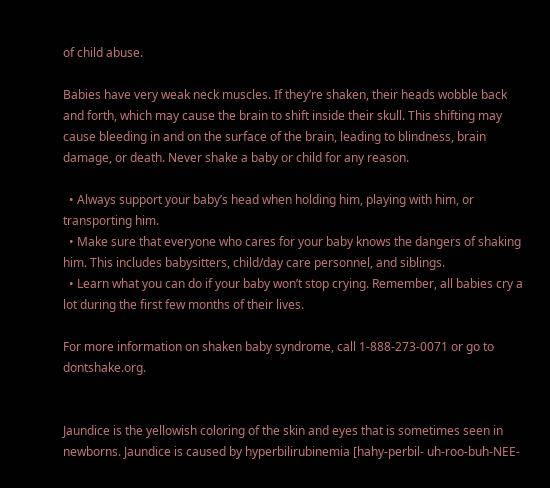of child abuse.

Babies have very weak neck muscles. If they’re shaken, their heads wobble back and forth, which may cause the brain to shift inside their skull. This shifting may cause bleeding in and on the surface of the brain, leading to blindness, brain damage, or death. Never shake a baby or child for any reason.

  • Always support your baby’s head when holding him, playing with him, or transporting him.
  • Make sure that everyone who cares for your baby knows the dangers of shaking him. This includes babysitters, child/day care personnel, and siblings.
  • Learn what you can do if your baby won’t stop crying. Remember, all babies cry a lot during the first few months of their lives.

For more information on shaken baby syndrome, call 1-888-273-0071 or go to dontshake.org.


Jaundice is the yellowish coloring of the skin and eyes that is sometimes seen in newborns. Jaundice is caused by hyperbilirubinemia [hahy-perbil- uh-roo-buh-NEE-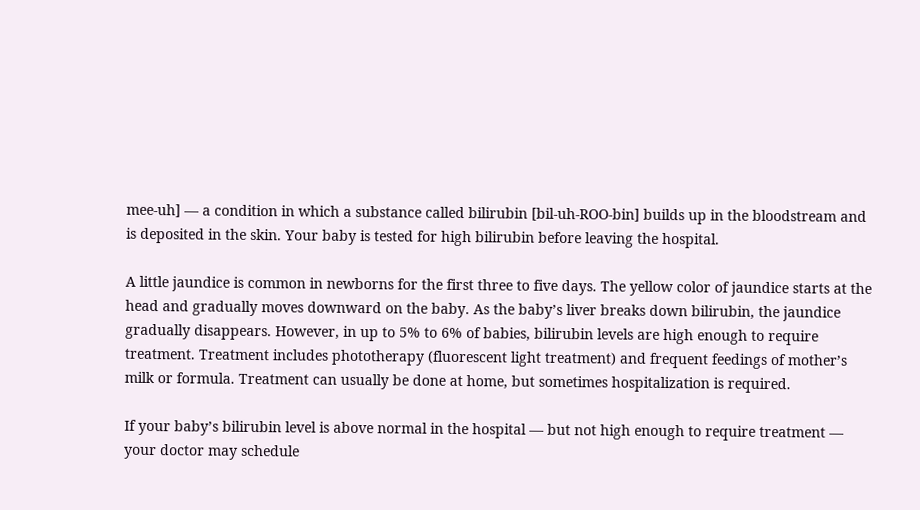mee-uh] — a condition in which a substance called bilirubin [bil-uh-ROO-bin] builds up in the bloodstream and is deposited in the skin. Your baby is tested for high bilirubin before leaving the hospital.

A little jaundice is common in newborns for the first three to five days. The yellow color of jaundice starts at the head and gradually moves downward on the baby. As the baby’s liver breaks down bilirubin, the jaundice gradually disappears. However, in up to 5% to 6% of babies, bilirubin levels are high enough to require treatment. Treatment includes phototherapy (fluorescent light treatment) and frequent feedings of mother’s milk or formula. Treatment can usually be done at home, but sometimes hospitalization is required.

If your baby’s bilirubin level is above normal in the hospital — but not high enough to require treatment — your doctor may schedule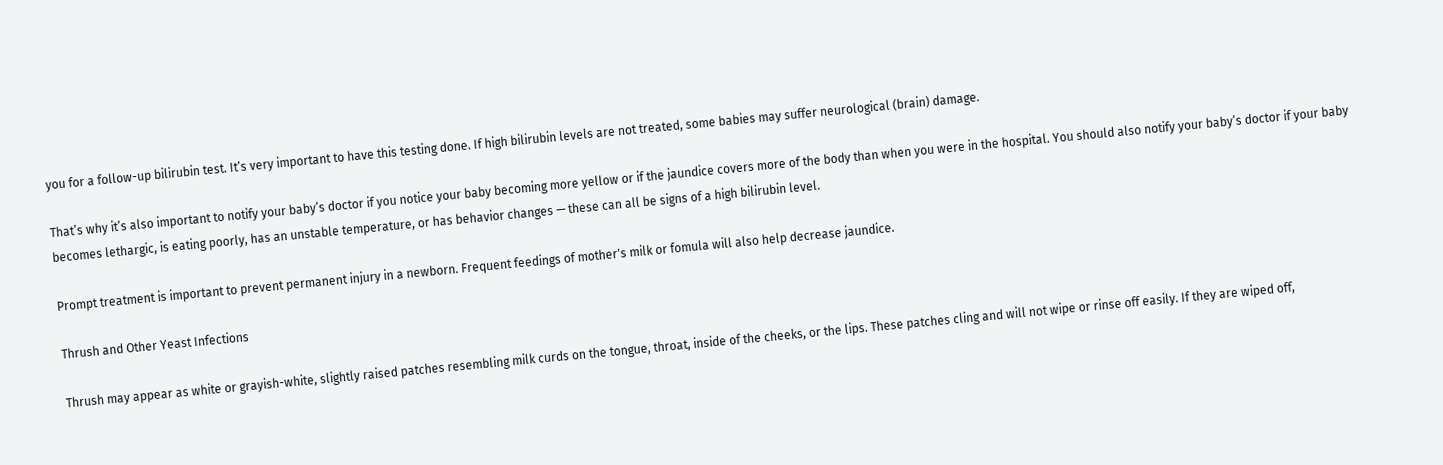you for a follow-up bilirubin test. It’s very important to have this testing done. If high bilirubin levels are not treated, some babies may suffer neurological (brain) damage.

That’s why it’s also important to notify your baby’s doctor if you notice your baby becoming more yellow or if the jaundice covers more of the body than when you were in the hospital. You should also notify your baby’s doctor if your baby becomes lethargic, is eating poorly, has an unstable temperature, or has behavior changes — these can all be signs of a high bilirubin level.

Prompt treatment is important to prevent permanent injury in a newborn. Frequent feedings of mother's milk or fomula will also help decrease jaundice.

Thrush and Other Yeast Infections

Thrush may appear as white or grayish-white, slightly raised patches resembling milk curds on the tongue, throat, inside of the cheeks, or the lips. These patches cling and will not wipe or rinse off easily. If they are wiped off,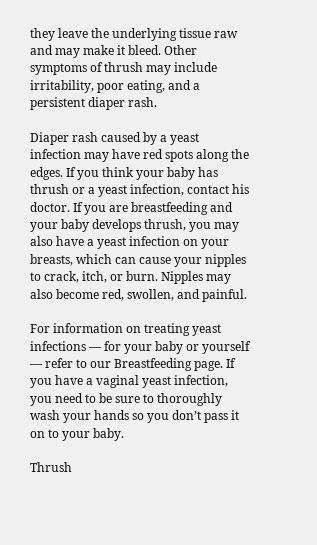they leave the underlying tissue raw and may make it bleed. Other symptoms of thrush may include irritability, poor eating, and a persistent diaper rash.

Diaper rash caused by a yeast infection may have red spots along the edges. If you think your baby has thrush or a yeast infection, contact his doctor. If you are breastfeeding and your baby develops thrush, you may also have a yeast infection on your breasts, which can cause your nipples to crack, itch, or burn. Nipples may also become red, swollen, and painful.

For information on treating yeast infections — for your baby or yourself — refer to our Breastfeeding page. If you have a vaginal yeast infection, you need to be sure to thoroughly wash your hands so you don’t pass it on to your baby.

Thrush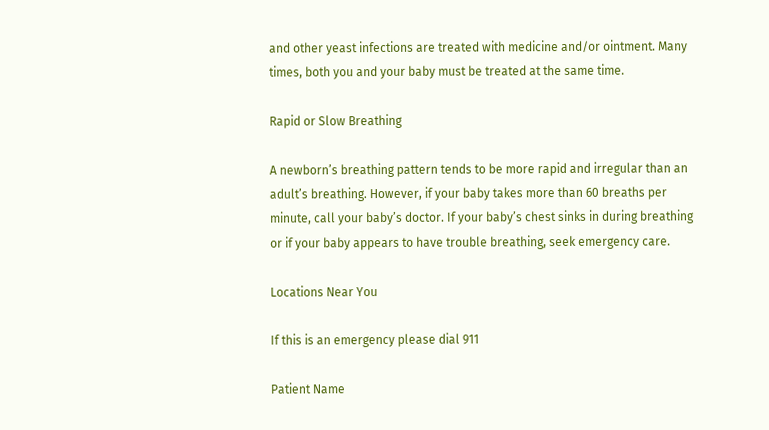and other yeast infections are treated with medicine and/or ointment. Many times, both you and your baby must be treated at the same time.

Rapid or Slow Breathing

A newborn’s breathing pattern tends to be more rapid and irregular than an adult’s breathing. However, if your baby takes more than 60 breaths per minute, call your baby’s doctor. If your baby’s chest sinks in during breathing or if your baby appears to have trouble breathing, seek emergency care.

Locations Near You

If this is an emergency please dial 911

Patient Name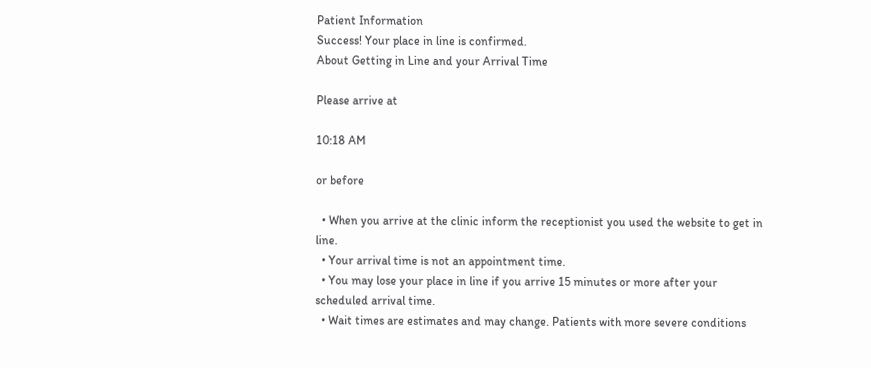Patient Information
Success! Your place in line is confirmed.
About Getting in Line and your Arrival Time

Please arrive at

10:18 AM

or before

  • When you arrive at the clinic inform the receptionist you used the website to get in line.
  • Your arrival time is not an appointment time.
  • You may lose your place in line if you arrive 15 minutes or more after your scheduled arrival time.
  • Wait times are estimates and may change. Patients with more severe conditions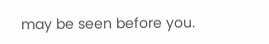may be seen before you.